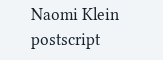Naomi Klein postscript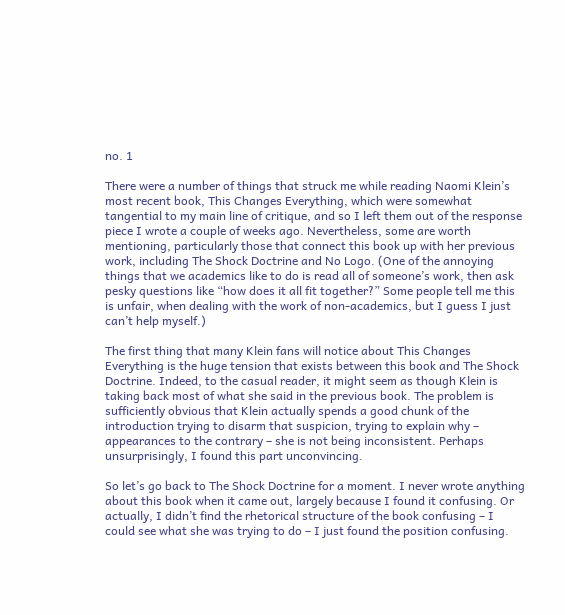no. 1

There were a number of things that struck me while reading Naomi Klein’s most recent book, This Changes Everything, which were somewhat tangential to my main line of critique, and so I left them out of the response piece I wrote a couple of weeks ago. Nevertheless, some are worth mentioning, particularly those that connect this book up with her previous work, including The Shock Doctrine and No Logo. (One of the annoying things that we academics like to do is read all of someone’s work, then ask pesky questions like “how does it all fit together?” Some people tell me this is unfair, when dealing with the work of non-academics, but I guess I just can’t help myself.)

The first thing that many Klein fans will notice about This Changes Everything is the huge tension that exists between this book and The Shock Doctrine. Indeed, to the casual reader, it might seem as though Klein is taking back most of what she said in the previous book. The problem is sufficiently obvious that Klein actually spends a good chunk of the introduction trying to disarm that suspicion, trying to explain why – appearances to the contrary – she is not being inconsistent. Perhaps unsurprisingly, I found this part unconvincing.

So let’s go back to The Shock Doctrine for a moment. I never wrote anything about this book when it came out, largely because I found it confusing. Or actually, I didn’t find the rhetorical structure of the book confusing – I could see what she was trying to do – I just found the position confusing.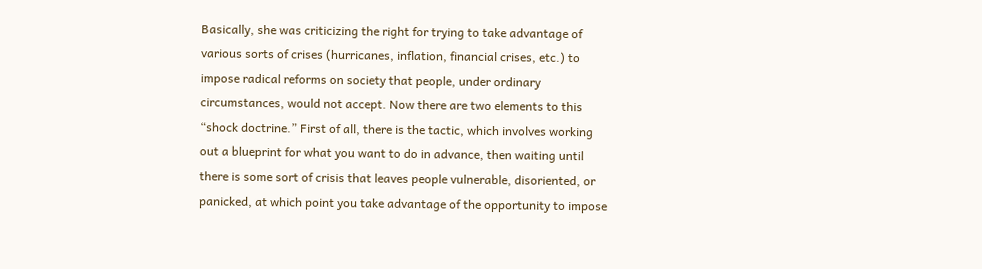Basically, she was criticizing the right for trying to take advantage of various sorts of crises (hurricanes, inflation, financial crises, etc.) to impose radical reforms on society that people, under ordinary circumstances, would not accept. Now there are two elements to this “shock doctrine.” First of all, there is the tactic, which involves working out a blueprint for what you want to do in advance, then waiting until there is some sort of crisis that leaves people vulnerable, disoriented, or panicked, at which point you take advantage of the opportunity to impose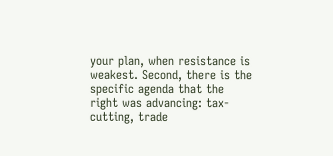your plan, when resistance is weakest. Second, there is the specific agenda that the right was advancing: tax-cutting, trade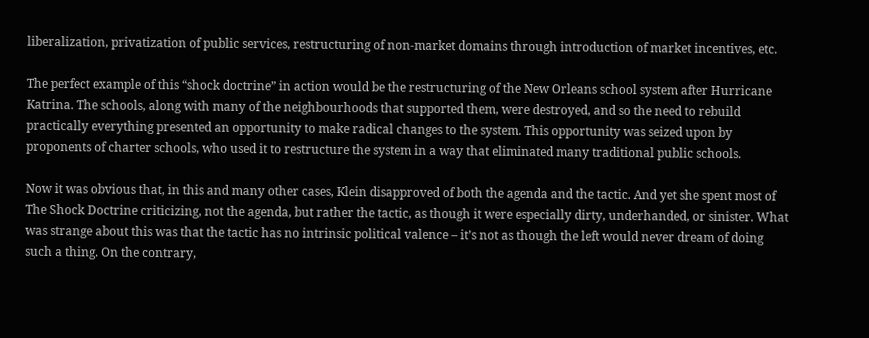liberalization, privatization of public services, restructuring of non-market domains through introduction of market incentives, etc.

The perfect example of this “shock doctrine” in action would be the restructuring of the New Orleans school system after Hurricane Katrina. The schools, along with many of the neighbourhoods that supported them, were destroyed, and so the need to rebuild practically everything presented an opportunity to make radical changes to the system. This opportunity was seized upon by proponents of charter schools, who used it to restructure the system in a way that eliminated many traditional public schools.

Now it was obvious that, in this and many other cases, Klein disapproved of both the agenda and the tactic. And yet she spent most of The Shock Doctrine criticizing, not the agenda, but rather the tactic, as though it were especially dirty, underhanded, or sinister. What was strange about this was that the tactic has no intrinsic political valence – it’s not as though the left would never dream of doing such a thing. On the contrary,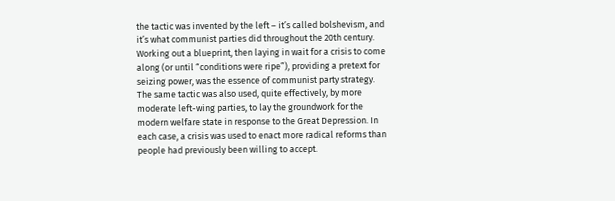the tactic was invented by the left – it’s called bolshevism, and it’s what communist parties did throughout the 20th century. Working out a blueprint, then laying in wait for a crisis to come along (or until “conditions were ripe”), providing a pretext for seizing power, was the essence of communist party strategy. The same tactic was also used, quite effectively, by more moderate left-wing parties, to lay the groundwork for the modern welfare state in response to the Great Depression. In each case, a crisis was used to enact more radical reforms than people had previously been willing to accept.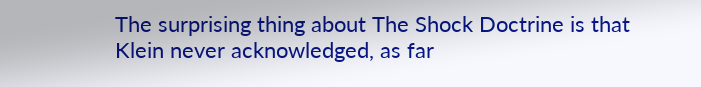The surprising thing about The Shock Doctrine is that Klein never acknowledged, as far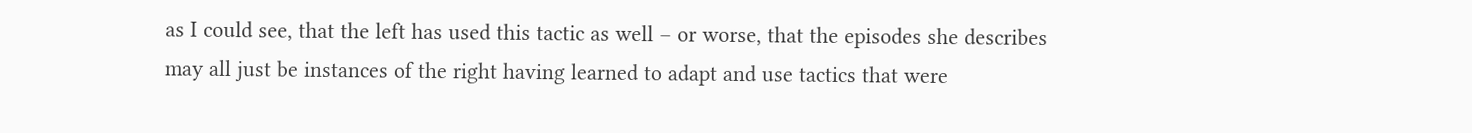as I could see, that the left has used this tactic as well – or worse, that the episodes she describes may all just be instances of the right having learned to adapt and use tactics that were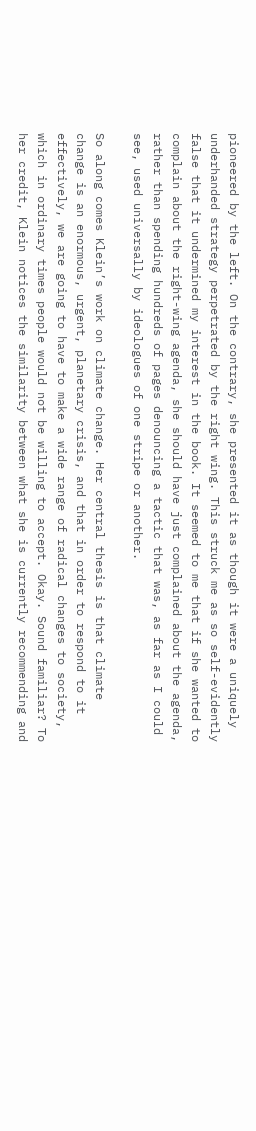pioneered by the left. On the contrary, she presented it as though it were a uniquely underhanded strategy perpetrated by the right wing. This struck me as so self-evidently false that it undermined my interest in the book. It seemed to me that if she wanted to complain about the right-wing agenda, she should have just complained about the agenda, rather than spending hundreds of pages denouncing a tactic that was, as far as I could see, used universally by ideologues of one stripe or another.

So along comes Klein’s work on climate change. Her central thesis is that climate change is an enormous, urgent, planetary crisis, and that in order to respond to it effectively, we are going to have to make a wide range of radical changes to society, which in ordinary times people would not be willing to accept. Okay. Sound familiar? To her credit, Klein notices the similarity between what she is currently recommending and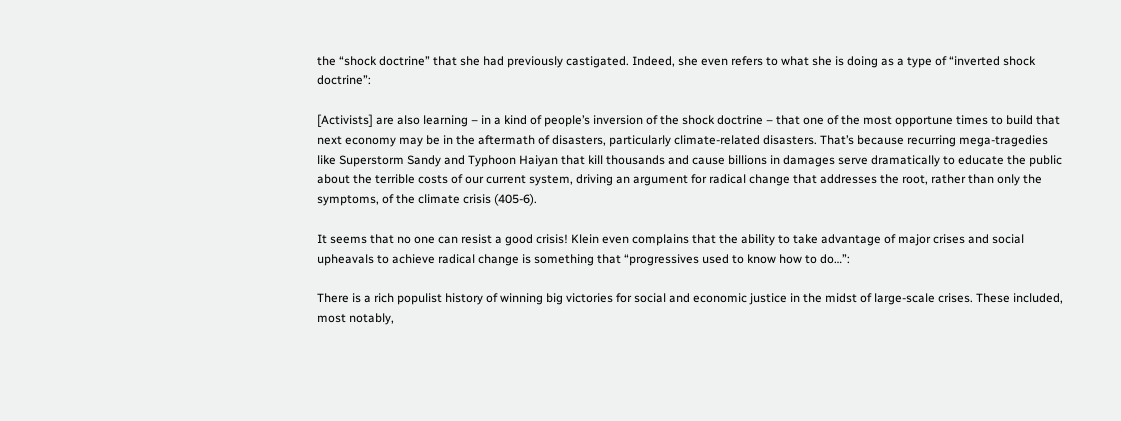the “shock doctrine” that she had previously castigated. Indeed, she even refers to what she is doing as a type of “inverted shock doctrine”:

[Activists] are also learning – in a kind of people’s inversion of the shock doctrine – that one of the most opportune times to build that next economy may be in the aftermath of disasters, particularly climate-related disasters. That’s because recurring mega-tragedies like Superstorm Sandy and Typhoon Haiyan that kill thousands and cause billions in damages serve dramatically to educate the public about the terrible costs of our current system, driving an argument for radical change that addresses the root, rather than only the symptoms, of the climate crisis (405-6).

It seems that no one can resist a good crisis! Klein even complains that the ability to take advantage of major crises and social upheavals to achieve radical change is something that “progressives used to know how to do…”:

There is a rich populist history of winning big victories for social and economic justice in the midst of large-scale crises. These included, most notably,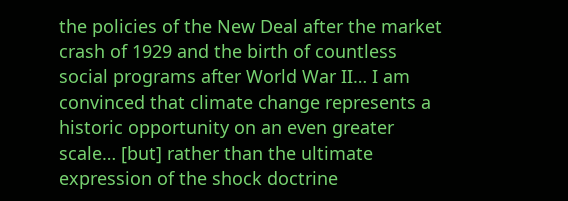the policies of the New Deal after the market crash of 1929 and the birth of countless social programs after World War II… I am convinced that climate change represents a historic opportunity on an even greater scale… [but] rather than the ultimate expression of the shock doctrine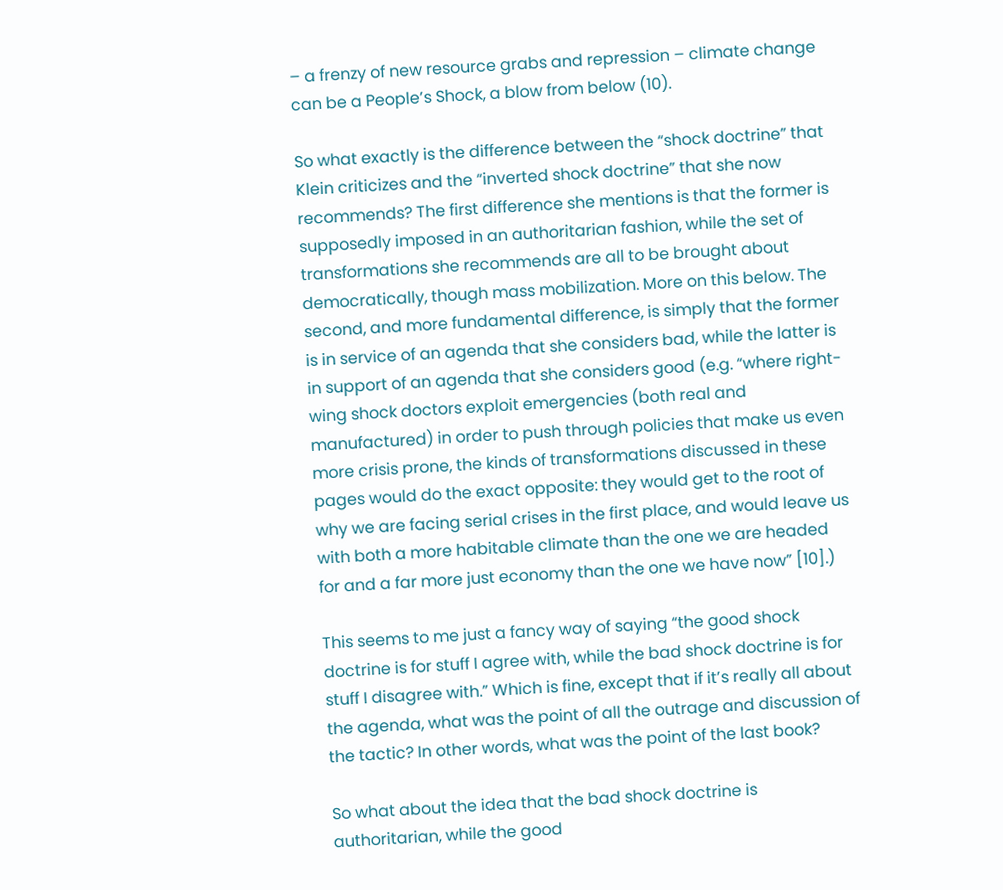– a frenzy of new resource grabs and repression – climate change can be a People’s Shock, a blow from below (10).

So what exactly is the difference between the “shock doctrine” that Klein criticizes and the “inverted shock doctrine” that she now recommends? The first difference she mentions is that the former is supposedly imposed in an authoritarian fashion, while the set of transformations she recommends are all to be brought about democratically, though mass mobilization. More on this below. The second, and more fundamental difference, is simply that the former is in service of an agenda that she considers bad, while the latter is in support of an agenda that she considers good (e.g. “where right-wing shock doctors exploit emergencies (both real and manufactured) in order to push through policies that make us even more crisis prone, the kinds of transformations discussed in these pages would do the exact opposite: they would get to the root of why we are facing serial crises in the first place, and would leave us with both a more habitable climate than the one we are headed for and a far more just economy than the one we have now” [10].)

This seems to me just a fancy way of saying “the good shock doctrine is for stuff I agree with, while the bad shock doctrine is for stuff I disagree with.” Which is fine, except that if it’s really all about the agenda, what was the point of all the outrage and discussion of the tactic? In other words, what was the point of the last book?

So what about the idea that the bad shock doctrine is authoritarian, while the good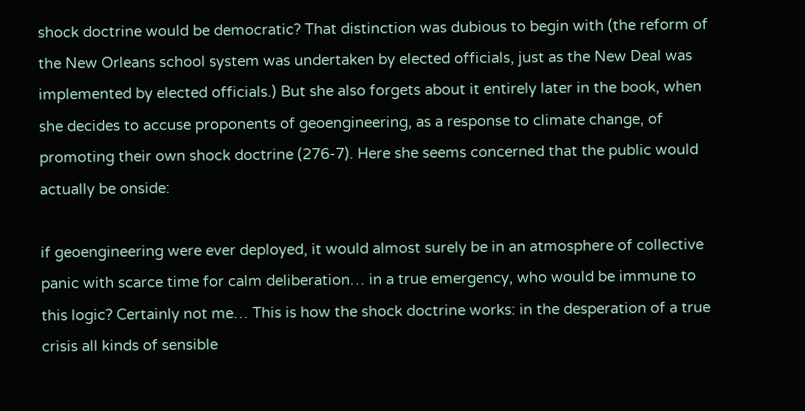shock doctrine would be democratic? That distinction was dubious to begin with (the reform of the New Orleans school system was undertaken by elected officials, just as the New Deal was implemented by elected officials.) But she also forgets about it entirely later in the book, when she decides to accuse proponents of geoengineering, as a response to climate change, of promoting their own shock doctrine (276-7). Here she seems concerned that the public would actually be onside:

if geoengineering were ever deployed, it would almost surely be in an atmosphere of collective panic with scarce time for calm deliberation… in a true emergency, who would be immune to this logic? Certainly not me… This is how the shock doctrine works: in the desperation of a true crisis all kinds of sensible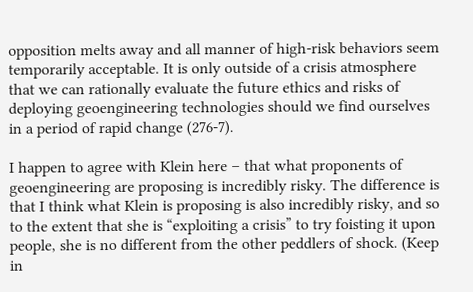opposition melts away and all manner of high-risk behaviors seem temporarily acceptable. It is only outside of a crisis atmosphere that we can rationally evaluate the future ethics and risks of deploying geoengineering technologies should we find ourselves in a period of rapid change (276-7).

I happen to agree with Klein here – that what proponents of geoengineering are proposing is incredibly risky. The difference is that I think what Klein is proposing is also incredibly risky, and so to the extent that she is “exploiting a crisis” to try foisting it upon people, she is no different from the other peddlers of shock. (Keep in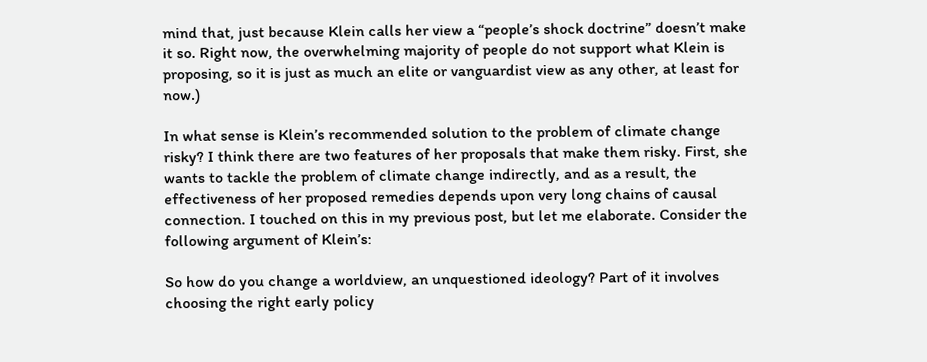mind that, just because Klein calls her view a “people’s shock doctrine” doesn’t make it so. Right now, the overwhelming majority of people do not support what Klein is proposing, so it is just as much an elite or vanguardist view as any other, at least for now.)

In what sense is Klein’s recommended solution to the problem of climate change risky? I think there are two features of her proposals that make them risky. First, she wants to tackle the problem of climate change indirectly, and as a result, the effectiveness of her proposed remedies depends upon very long chains of causal connection. I touched on this in my previous post, but let me elaborate. Consider the following argument of Klein’s:

So how do you change a worldview, an unquestioned ideology? Part of it involves choosing the right early policy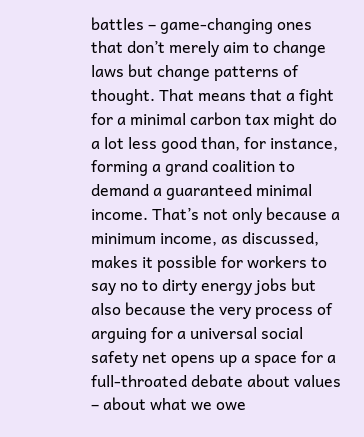battles – game-changing ones that don’t merely aim to change laws but change patterns of thought. That means that a fight for a minimal carbon tax might do a lot less good than, for instance, forming a grand coalition to demand a guaranteed minimal income. That’s not only because a minimum income, as discussed, makes it possible for workers to say no to dirty energy jobs but also because the very process of arguing for a universal social safety net opens up a space for a full-throated debate about values – about what we owe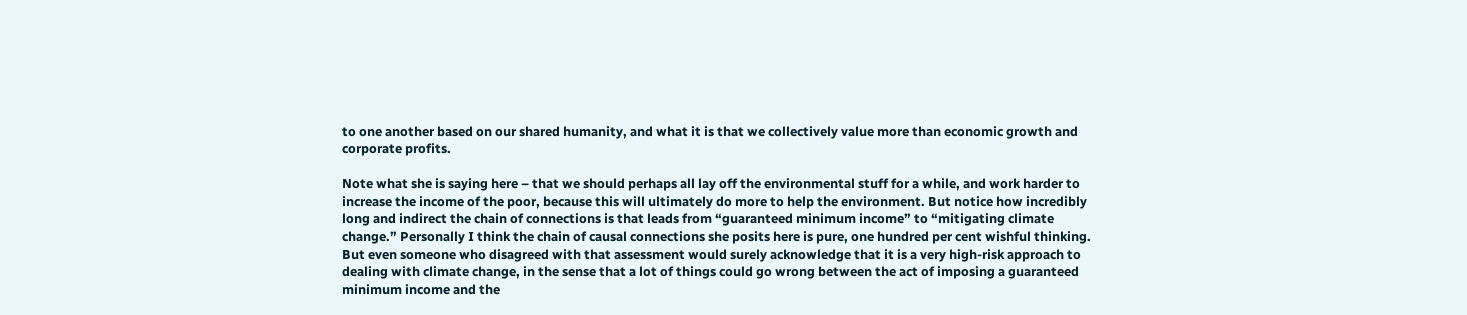to one another based on our shared humanity, and what it is that we collectively value more than economic growth and corporate profits.

Note what she is saying here – that we should perhaps all lay off the environmental stuff for a while, and work harder to increase the income of the poor, because this will ultimately do more to help the environment. But notice how incredibly long and indirect the chain of connections is that leads from “guaranteed minimum income” to “mitigating climate change.” Personally I think the chain of causal connections she posits here is pure, one hundred per cent wishful thinking. But even someone who disagreed with that assessment would surely acknowledge that it is a very high-risk approach to dealing with climate change, in the sense that a lot of things could go wrong between the act of imposing a guaranteed minimum income and the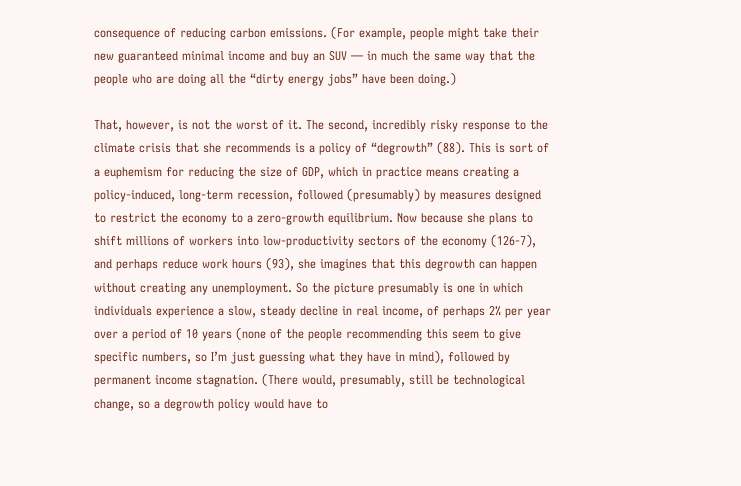consequence of reducing carbon emissions. (For example, people might take their new guaranteed minimal income and buy an SUV — in much the same way that the people who are doing all the “dirty energy jobs” have been doing.)

That, however, is not the worst of it. The second, incredibly risky response to the climate crisis that she recommends is a policy of “degrowth” (88). This is sort of a euphemism for reducing the size of GDP, which in practice means creating a policy-induced, long-term recession, followed (presumably) by measures designed to restrict the economy to a zero-growth equilibrium. Now because she plans to shift millions of workers into low-productivity sectors of the economy (126-7), and perhaps reduce work hours (93), she imagines that this degrowth can happen without creating any unemployment. So the picture presumably is one in which individuals experience a slow, steady decline in real income, of perhaps 2% per year over a period of 10 years (none of the people recommending this seem to give specific numbers, so I’m just guessing what they have in mind), followed by permanent income stagnation. (There would, presumably, still be technological change, so a degrowth policy would have to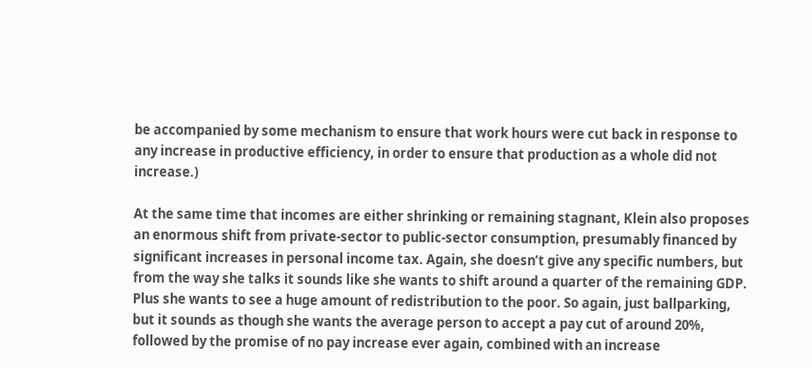be accompanied by some mechanism to ensure that work hours were cut back in response to any increase in productive efficiency, in order to ensure that production as a whole did not increase.)

At the same time that incomes are either shrinking or remaining stagnant, Klein also proposes an enormous shift from private-sector to public-sector consumption, presumably financed by significant increases in personal income tax. Again, she doesn’t give any specific numbers, but from the way she talks it sounds like she wants to shift around a quarter of the remaining GDP. Plus she wants to see a huge amount of redistribution to the poor. So again, just ballparking, but it sounds as though she wants the average person to accept a pay cut of around 20%, followed by the promise of no pay increase ever again, combined with an increase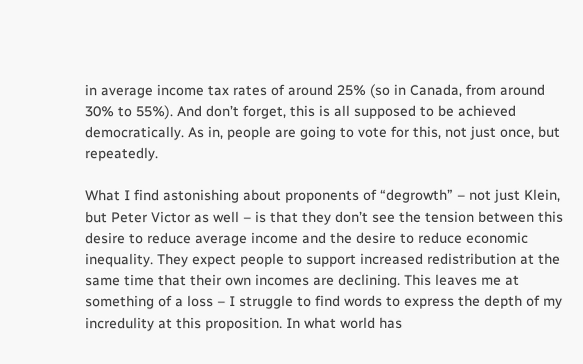in average income tax rates of around 25% (so in Canada, from around 30% to 55%). And don’t forget, this is all supposed to be achieved democratically. As in, people are going to vote for this, not just once, but repeatedly.

What I find astonishing about proponents of “degrowth” – not just Klein, but Peter Victor as well – is that they don’t see the tension between this desire to reduce average income and the desire to reduce economic inequality. They expect people to support increased redistribution at the same time that their own incomes are declining. This leaves me at something of a loss – I struggle to find words to express the depth of my incredulity at this proposition. In what world has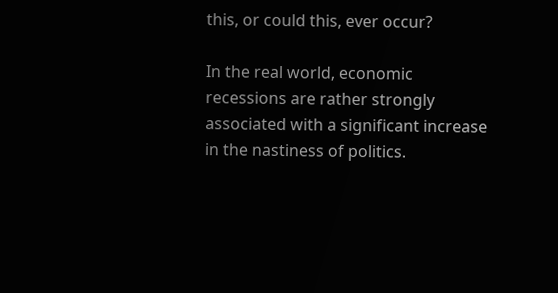this, or could this, ever occur?

In the real world, economic recessions are rather strongly associated with a significant increase in the nastiness of politics.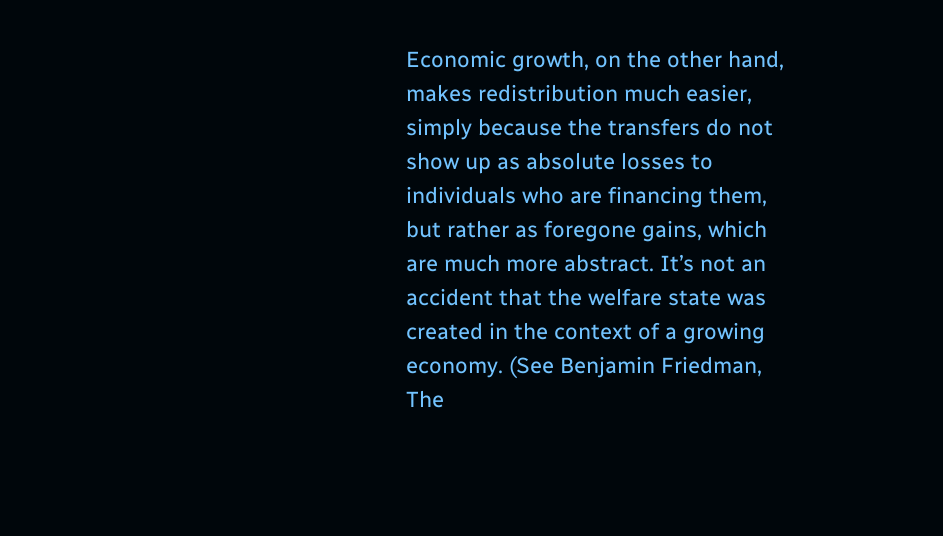Economic growth, on the other hand, makes redistribution much easier, simply because the transfers do not show up as absolute losses to individuals who are financing them, but rather as foregone gains, which are much more abstract. It’s not an accident that the welfare state was created in the context of a growing economy. (See Benjamin Friedman, The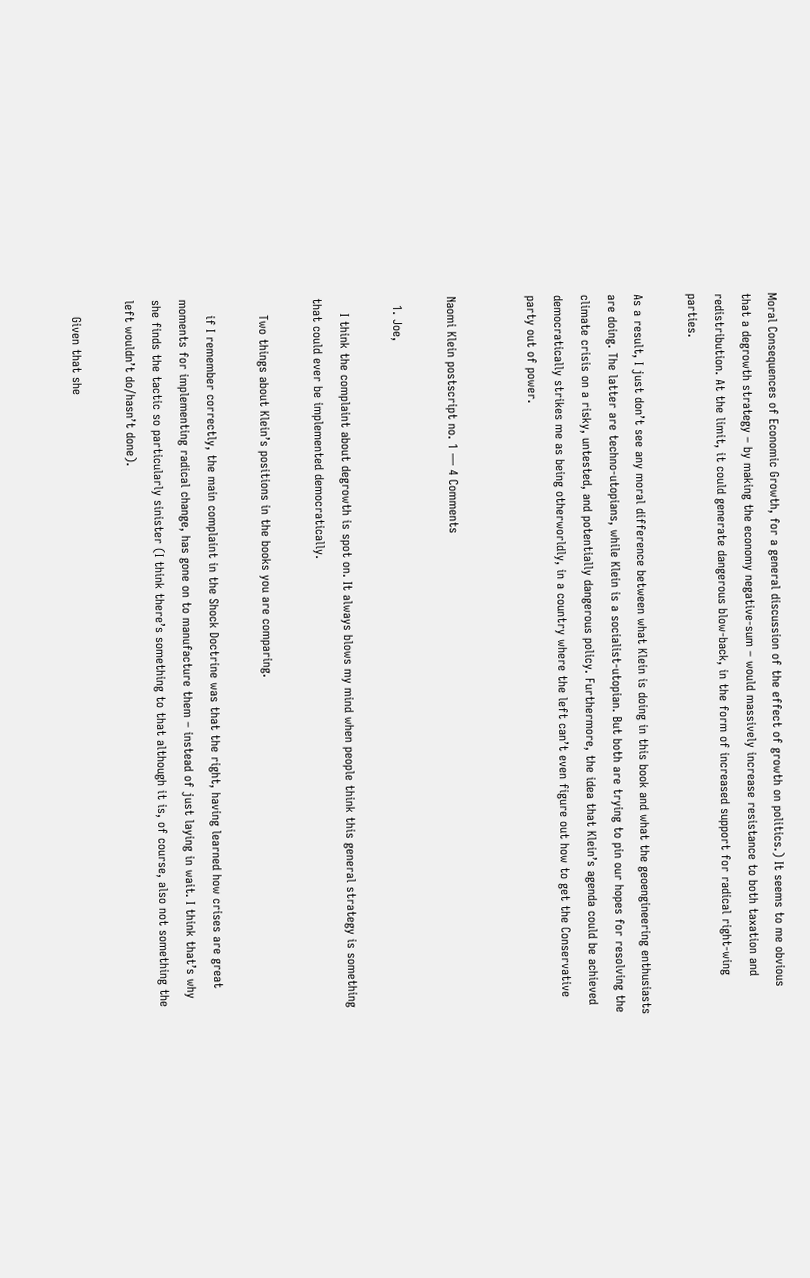Moral Consequences of Economic Growth, for a general discussion of the effect of growth on politics.) It seems to me obvious that a degrowth strategy – by making the economy negative-sum – would massively increase resistance to both taxation and redistribution. At the limit, it could generate dangerous blow-back, in the form of increased support for radical right-wing parties.

As a result, I just don’t see any moral difference between what Klein is doing in this book and what the geoengineering enthusiasts are doing. The latter are techno-utopians, while Klein is a socialist-utopian. But both are trying to pin our hopes for resolving the climate crisis on a risky, untested, and potentially dangerous policy. Furthermore, the idea that Klein’s agenda could be achieved democratically strikes me as being otherworldly, in a country where the left can’t even figure out how to get the Conservative party out of power.


Naomi Klein postscript no. 1 — 4 Comments

  1. Joe,

    I think the complaint about degrowth is spot on. It always blows my mind when people think this general strategy is something that could ever be implemented democratically.

    Two things about Klein’s positions in the books you are comparing.

    if I remember correctly, the main complaint in the Shock Doctrine was that the right, having learned how crises are great moments for implementing radical change, has gone on to manufacture them – instead of just laying in wait. I think that’s why she finds the tactic so particularly sinister (I think there’s something to that although it is, of course, also not something the left wouldn’t do/hasn’t done).

    Given that she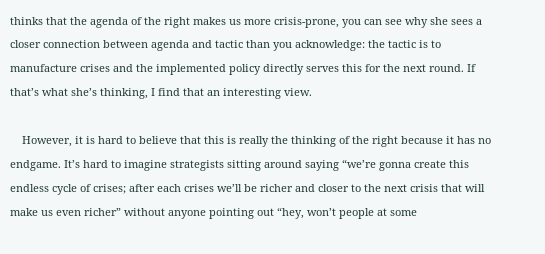thinks that the agenda of the right makes us more crisis-prone, you can see why she sees a closer connection between agenda and tactic than you acknowledge: the tactic is to manufacture crises and the implemented policy directly serves this for the next round. If that’s what she’s thinking, I find that an interesting view.

    However, it is hard to believe that this is really the thinking of the right because it has no endgame. It’s hard to imagine strategists sitting around saying “we’re gonna create this endless cycle of crises; after each crises we’ll be richer and closer to the next crisis that will make us even richer” without anyone pointing out “hey, won’t people at some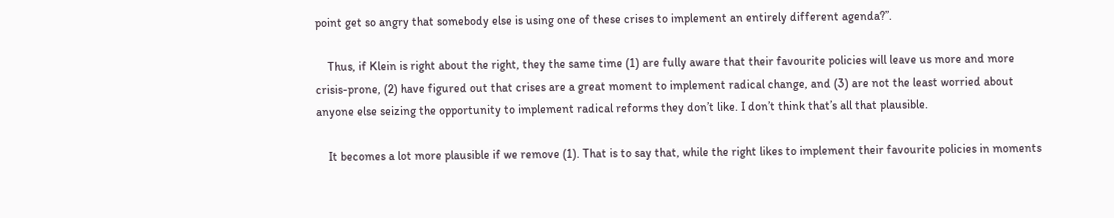point get so angry that somebody else is using one of these crises to implement an entirely different agenda?”.

    Thus, if Klein is right about the right, they the same time (1) are fully aware that their favourite policies will leave us more and more crisis-prone, (2) have figured out that crises are a great moment to implement radical change, and (3) are not the least worried about anyone else seizing the opportunity to implement radical reforms they don’t like. I don’t think that’s all that plausible.

    It becomes a lot more plausible if we remove (1). That is to say that, while the right likes to implement their favourite policies in moments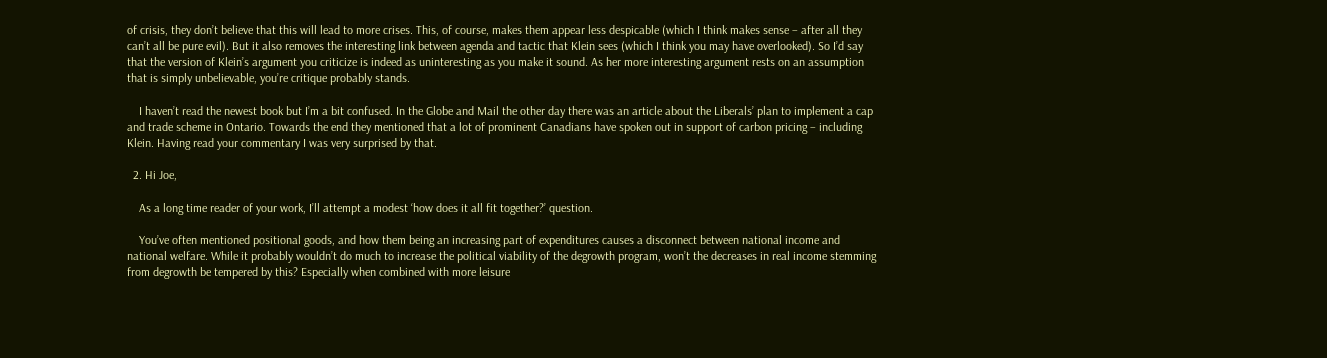of crisis, they don’t believe that this will lead to more crises. This, of course, makes them appear less despicable (which I think makes sense – after all they can’t all be pure evil). But it also removes the interesting link between agenda and tactic that Klein sees (which I think you may have overlooked). So I’d say that the version of Klein’s argument you criticize is indeed as uninteresting as you make it sound. As her more interesting argument rests on an assumption that is simply unbelievable, you’re critique probably stands.

    I haven’t read the newest book but I’m a bit confused. In the Globe and Mail the other day there was an article about the Liberals’ plan to implement a cap and trade scheme in Ontario. Towards the end they mentioned that a lot of prominent Canadians have spoken out in support of carbon pricing – including Klein. Having read your commentary I was very surprised by that.

  2. Hi Joe,

    As a long time reader of your work, I’ll attempt a modest ‘how does it all fit together?’ question.

    You’ve often mentioned positional goods, and how them being an increasing part of expenditures causes a disconnect between national income and national welfare. While it probably wouldn’t do much to increase the political viability of the degrowth program, won’t the decreases in real income stemming from degrowth be tempered by this? Especially when combined with more leisure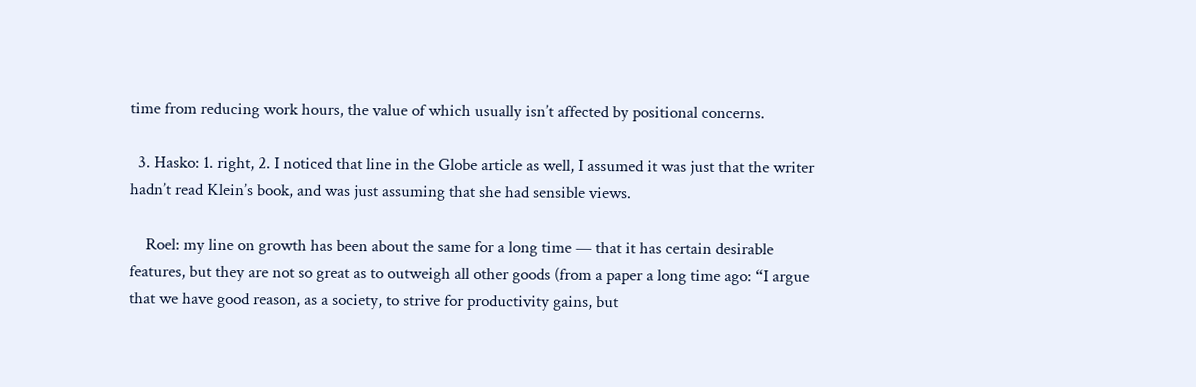time from reducing work hours, the value of which usually isn’t affected by positional concerns.

  3. Hasko: 1. right, 2. I noticed that line in the Globe article as well, I assumed it was just that the writer hadn’t read Klein’s book, and was just assuming that she had sensible views.

    Roel: my line on growth has been about the same for a long time — that it has certain desirable features, but they are not so great as to outweigh all other goods (from a paper a long time ago: “I argue that we have good reason, as a society, to strive for productivity gains, but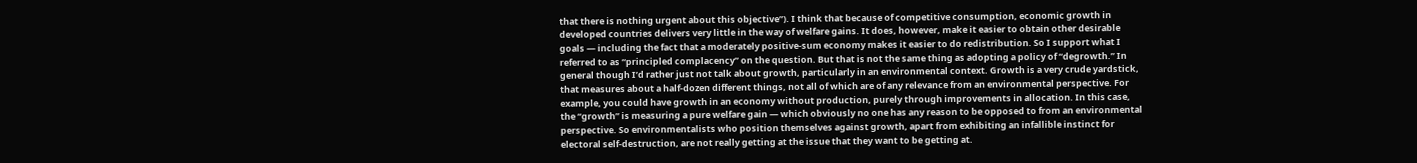that there is nothing urgent about this objective”). I think that because of competitive consumption, economic growth in developed countries delivers very little in the way of welfare gains. It does, however, make it easier to obtain other desirable goals — including the fact that a moderately positive-sum economy makes it easier to do redistribution. So I support what I referred to as “principled complacency” on the question. But that is not the same thing as adopting a policy of “degrowth.” In general though I’d rather just not talk about growth, particularly in an environmental context. Growth is a very crude yardstick, that measures about a half-dozen different things, not all of which are of any relevance from an environmental perspective. For example, you could have growth in an economy without production, purely through improvements in allocation. In this case, the “growth” is measuring a pure welfare gain — which obviously no one has any reason to be opposed to from an environmental perspective. So environmentalists who position themselves against growth, apart from exhibiting an infallible instinct for electoral self-destruction, are not really getting at the issue that they want to be getting at.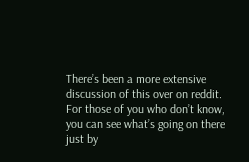There’s been a more extensive discussion of this over on reddit. For those of you who don’t know, you can see what’s going on there just by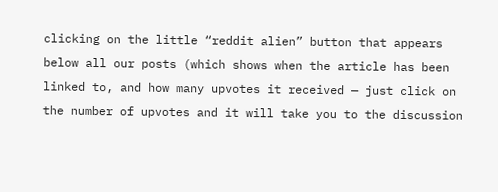clicking on the little “reddit alien” button that appears below all our posts (which shows when the article has been linked to, and how many upvotes it received — just click on the number of upvotes and it will take you to the discussion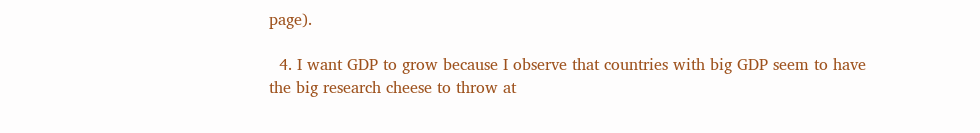page).

  4. I want GDP to grow because I observe that countries with big GDP seem to have the big research cheese to throw at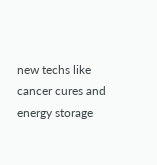new techs like cancer cures and energy storage